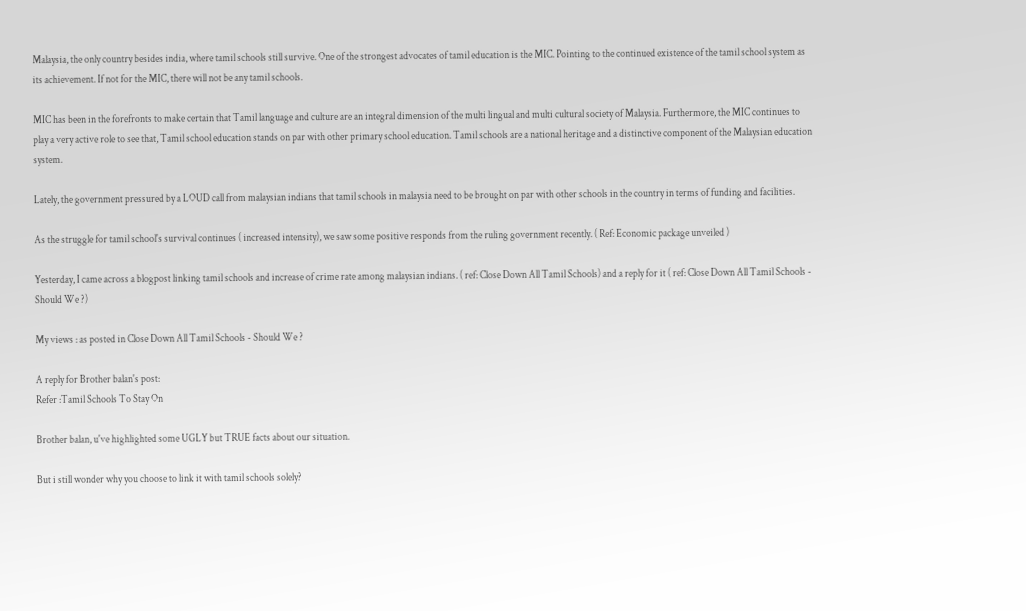Malaysia, the only country besides india, where tamil schools still survive. One of the strongest advocates of tamil education is the MIC. Pointing to the continued existence of the tamil school system as its achievement. If not for the MIC, there will not be any tamil schools.

MIC has been in the forefronts to make certain that Tamil language and culture are an integral dimension of the multi lingual and multi cultural society of Malaysia. Furthermore, the MIC continues to play a very active role to see that, Tamil school education stands on par with other primary school education. Tamil schools are a national heritage and a distinctive component of the Malaysian education system.

Lately, the government pressured by a LOUD call from malaysian indians that tamil schools in malaysia need to be brought on par with other schools in the country in terms of funding and facilities.

As the struggle for tamil school's survival continues ( increased intensity), we saw some positive responds from the ruling government recently. ( Ref: Economic package unveiled )

Yesterday, I came across a blogpost linking tamil schools and increase of crime rate among malaysian indians. ( ref: Close Down All Tamil Schools) and a reply for it ( ref: Close Down All Tamil Schools - Should We ?)

My views : as posted in Close Down All Tamil Schools - Should We ?

A reply for Brother balan's post:
Refer :Tamil Schools To Stay On

Brother balan, u've highlighted some UGLY but TRUE facts about our situation.

But i still wonder why you choose to link it with tamil schools solely?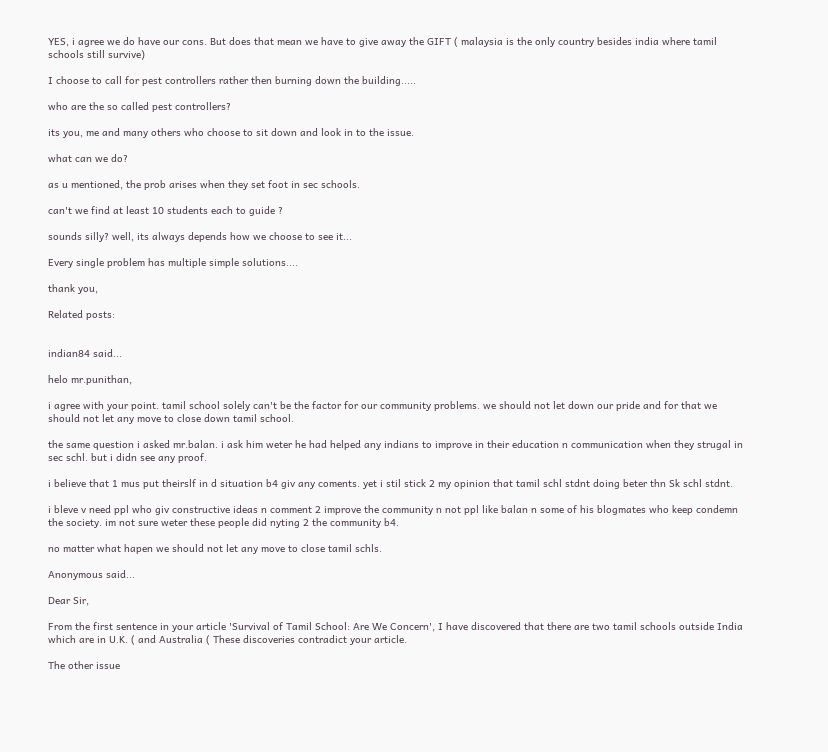YES, i agree we do have our cons. But does that mean we have to give away the GIFT ( malaysia is the only country besides india where tamil schools still survive)

I choose to call for pest controllers rather then burning down the building.....

who are the so called pest controllers?

its you, me and many others who choose to sit down and look in to the issue.

what can we do?

as u mentioned, the prob arises when they set foot in sec schools.

can't we find at least 10 students each to guide ?

sounds silly? well, its always depends how we choose to see it...

Every single problem has multiple simple solutions....

thank you,

Related posts:


indian84 said...

helo mr.punithan,

i agree with your point. tamil school solely can't be the factor for our community problems. we should not let down our pride and for that we should not let any move to close down tamil school.

the same question i asked mr.balan. i ask him weter he had helped any indians to improve in their education n communication when they strugal in sec schl. but i didn see any proof.

i believe that 1 mus put theirslf in d situation b4 giv any coments. yet i stil stick 2 my opinion that tamil schl stdnt doing beter thn Sk schl stdnt.

i bleve v need ppl who giv constructive ideas n comment 2 improve the community n not ppl like balan n some of his blogmates who keep condemn the society. im not sure weter these people did nyting 2 the community b4.

no matter what hapen we should not let any move to close tamil schls.

Anonymous said...

Dear Sir,

From the first sentence in your article 'Survival of Tamil School: Are We Concern', I have discovered that there are two tamil schools outside India which are in U.K. ( and Australia ( These discoveries contradict your article.

The other issue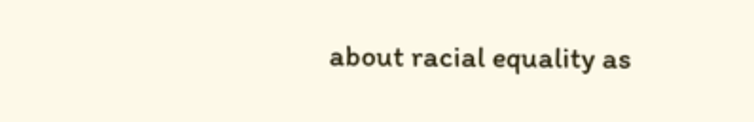about racial equality as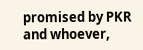promised by PKR and whoever,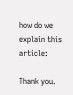how do we explain this article:

Thank you.